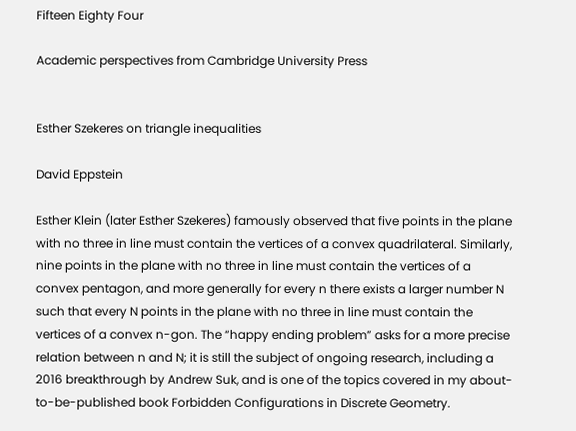Fifteen Eighty Four

Academic perspectives from Cambridge University Press


Esther Szekeres on triangle inequalities

David Eppstein

Esther Klein (later Esther Szekeres) famously observed that five points in the plane with no three in line must contain the vertices of a convex quadrilateral. Similarly, nine points in the plane with no three in line must contain the vertices of a convex pentagon, and more generally for every n there exists a larger number N such that every N points in the plane with no three in line must contain the vertices of a convex n-gon. The “happy ending problem” asks for a more precise relation between n and N; it is still the subject of ongoing research, including a 2016 breakthrough by Andrew Suk, and is one of the topics covered in my about-to-be-published book Forbidden Configurations in Discrete Geometry.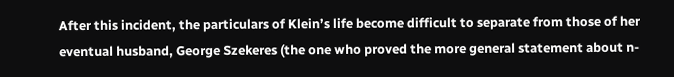After this incident, the particulars of Klein’s life become difficult to separate from those of her eventual husband, George Szekeres (the one who proved the more general statement about n-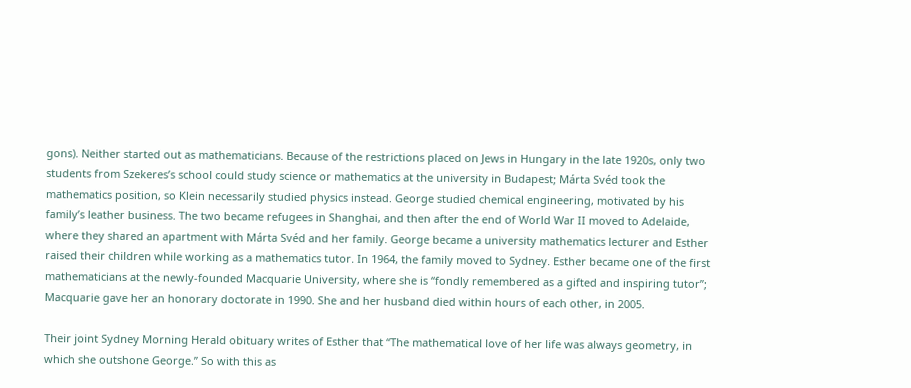gons). Neither started out as mathematicians. Because of the restrictions placed on Jews in Hungary in the late 1920s, only two students from Szekeres’s school could study science or mathematics at the university in Budapest; Márta Svéd took the mathematics position, so Klein necessarily studied physics instead. George studied chemical engineering, motivated by his family’s leather business. The two became refugees in Shanghai, and then after the end of World War II moved to Adelaide, where they shared an apartment with Márta Svéd and her family. George became a university mathematics lecturer and Esther raised their children while working as a mathematics tutor. In 1964, the family moved to Sydney. Esther became one of the first mathematicians at the newly-founded Macquarie University, where she is “fondly remembered as a gifted and inspiring tutor”; Macquarie gave her an honorary doctorate in 1990. She and her husband died within hours of each other, in 2005.

Their joint Sydney Morning Herald obituary writes of Esther that “The mathematical love of her life was always geometry, in which she outshone George.” So with this as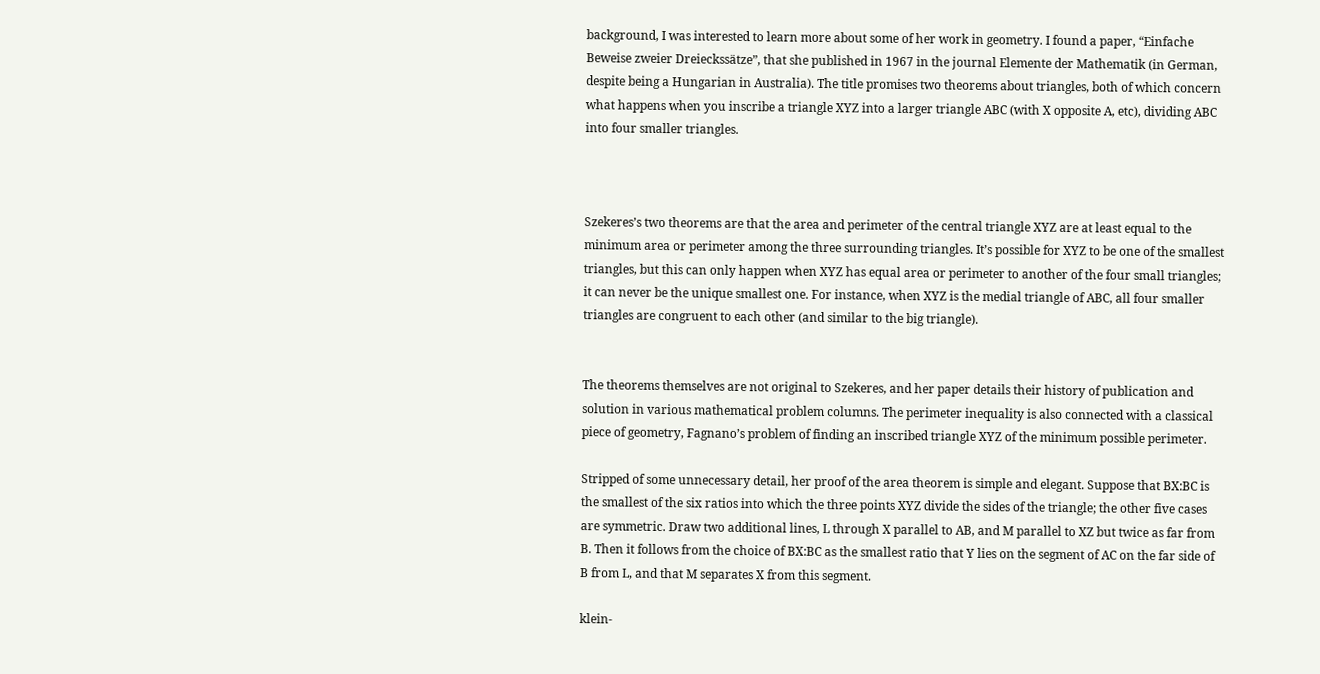background, I was interested to learn more about some of her work in geometry. I found a paper, “Einfache Beweise zweier Dreieckssätze”, that she published in 1967 in the journal Elemente der Mathematik (in German, despite being a Hungarian in Australia). The title promises two theorems about triangles, both of which concern what happens when you inscribe a triangle XYZ into a larger triangle ABC (with X opposite A, etc), dividing ABC into four smaller triangles.



Szekeres’s two theorems are that the area and perimeter of the central triangle XYZ are at least equal to the minimum area or perimeter among the three surrounding triangles. It’s possible for XYZ to be one of the smallest triangles, but this can only happen when XYZ has equal area or perimeter to another of the four small triangles; it can never be the unique smallest one. For instance, when XYZ is the medial triangle of ABC, all four smaller triangles are congruent to each other (and similar to the big triangle).


The theorems themselves are not original to Szekeres, and her paper details their history of publication and solution in various mathematical problem columns. The perimeter inequality is also connected with a classical piece of geometry, Fagnano’s problem of finding an inscribed triangle XYZ of the minimum possible perimeter.

Stripped of some unnecessary detail, her proof of the area theorem is simple and elegant. Suppose that BX:BC is the smallest of the six ratios into which the three points XYZ divide the sides of the triangle; the other five cases are symmetric. Draw two additional lines, L through X parallel to AB, and M parallel to XZ but twice as far from B. Then it follows from the choice of BX:BC as the smallest ratio that Y lies on the segment of AC on the far side of B from L, and that M separates X from this segment.

klein-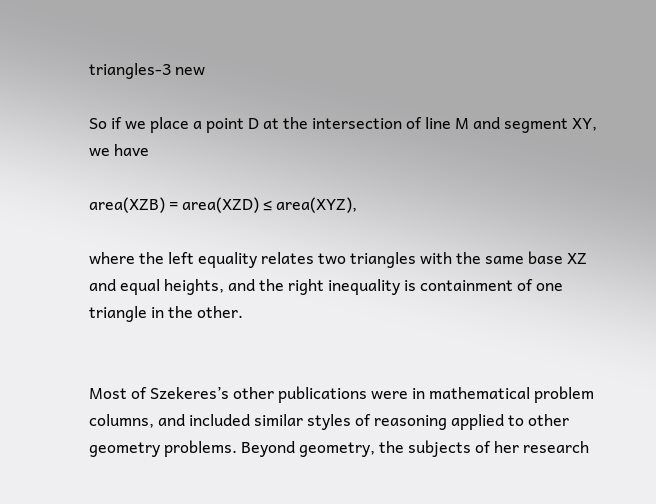triangles-3 new

So if we place a point D at the intersection of line M and segment XY, we have

area(XZB) = area(XZD) ≤ area(XYZ),

where the left equality relates two triangles with the same base XZ and equal heights, and the right inequality is containment of one triangle in the other.


Most of Szekeres’s other publications were in mathematical problem columns, and included similar styles of reasoning applied to other geometry problems. Beyond geometry, the subjects of her research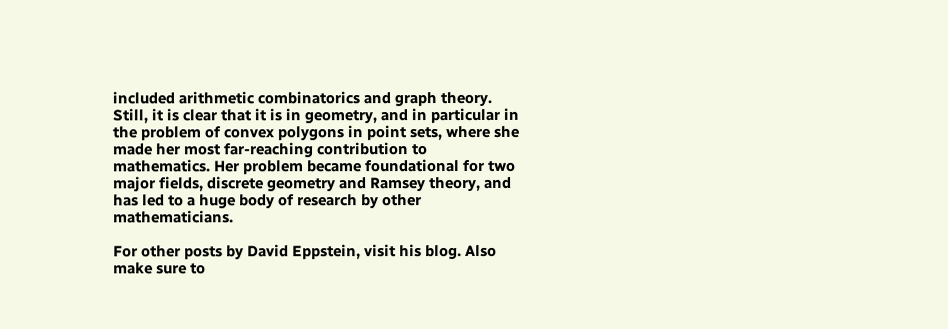included arithmetic combinatorics and graph theory. Still, it is clear that it is in geometry, and in particular in the problem of convex polygons in point sets, where she made her most far-reaching contribution to mathematics. Her problem became foundational for two major fields, discrete geometry and Ramsey theory, and has led to a huge body of research by other mathematicians.

For other posts by David Eppstein, visit his blog. Also make sure to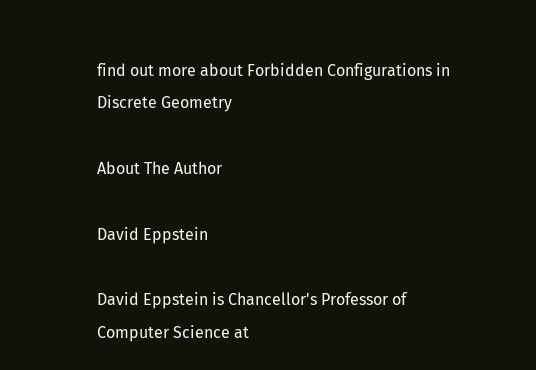find out more about Forbidden Configurations in Discrete Geometry

About The Author

David Eppstein

David Eppstein is Chancellor's Professor of Computer Science at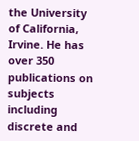the University of California, Irvine. He has over 350 publications on subjects including discrete and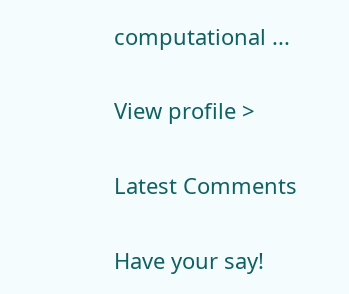computational ...

View profile >

Latest Comments

Have your say!